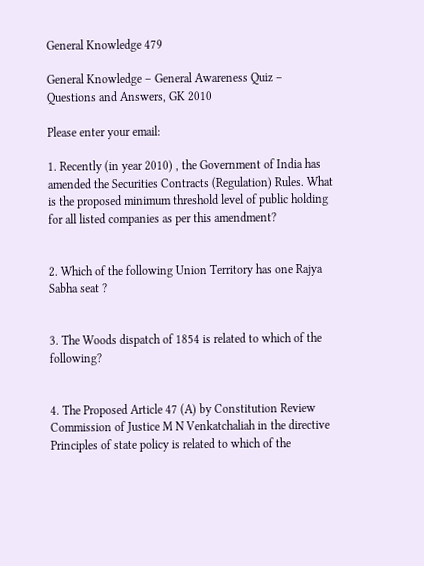General Knowledge 479

General Knowledge – General Awareness Quiz – Questions and Answers, GK 2010

Please enter your email:

1. Recently (in year 2010) , the Government of India has amended the Securities Contracts (Regulation) Rules. What is the proposed minimum threshold level of public holding for all listed companies as per this amendment?


2. Which of the following Union Territory has one Rajya Sabha seat ?


3. The Woods dispatch of 1854 is related to which of the following?


4. The Proposed Article 47 (A) by Constitution Review Commission of Justice M N Venkatchaliah in the directive Principles of state policy is related to which of the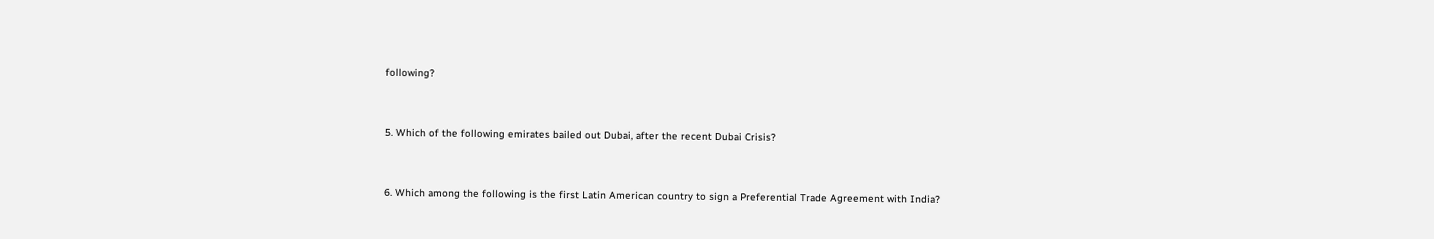following?


5. Which of the following emirates bailed out Dubai, after the recent Dubai Crisis?


6. Which among the following is the first Latin American country to sign a Preferential Trade Agreement with India?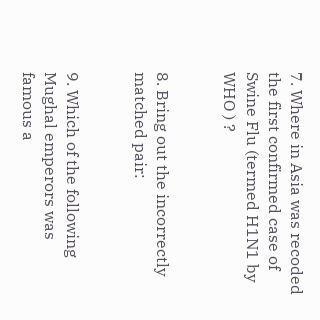7. Where in Asia was recoded the first confirmed case of Swine Flu (termed H1N1 by WHO ) ?


8. Bring out the incorrectly matched pair:


9. Which of the following Mughal emperors was famous a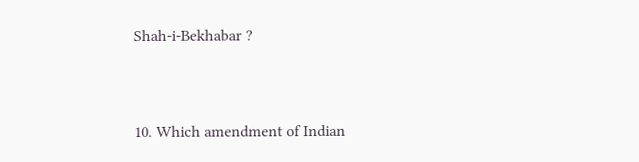Shah-i-Bekhabar ?


10. Which amendment of Indian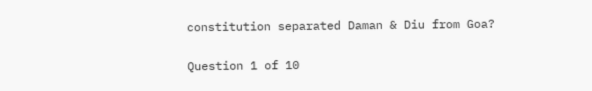constitution separated Daman & Diu from Goa?


Question 1 of 10